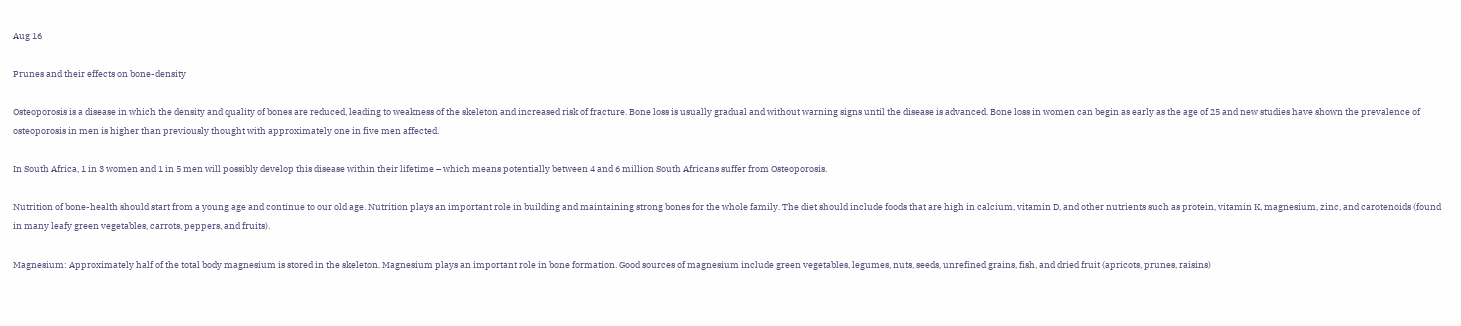Aug 16

Prunes and their effects on bone-density

Osteoporosis is a disease in which the density and quality of bones are reduced, leading to weakness of the skeleton and increased risk of fracture. Bone loss is usually gradual and without warning signs until the disease is advanced. Bone loss in women can begin as early as the age of 25 and new studies have shown the prevalence of osteoporosis in men is higher than previously thought with approximately one in five men affected.

In South Africa, 1 in 3 women and 1 in 5 men will possibly develop this disease within their lifetime – which means potentially between 4 and 6 million South Africans suffer from Osteoporosis.

Nutrition of bone-health should start from a young age and continue to our old age. Nutrition plays an important role in building and maintaining strong bones for the whole family. The diet should include foods that are high in calcium, vitamin D, and other nutrients such as protein, vitamin K, magnesium, zinc, and carotenoids (found in many leafy green vegetables, carrots, peppers, and fruits).

Magnesium: Approximately half of the total body magnesium is stored in the skeleton. Magnesium plays an important role in bone formation. Good sources of magnesium include green vegetables, legumes, nuts, seeds, unrefined grains, fish, and dried fruit (apricots, prunes, raisins)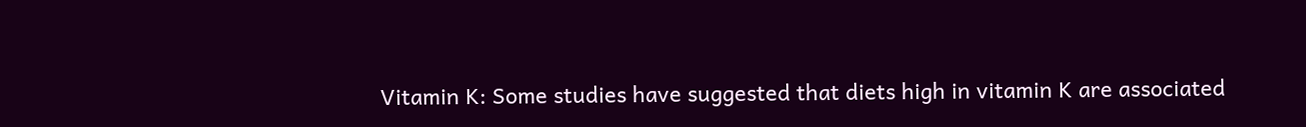Vitamin K: Some studies have suggested that diets high in vitamin K are associated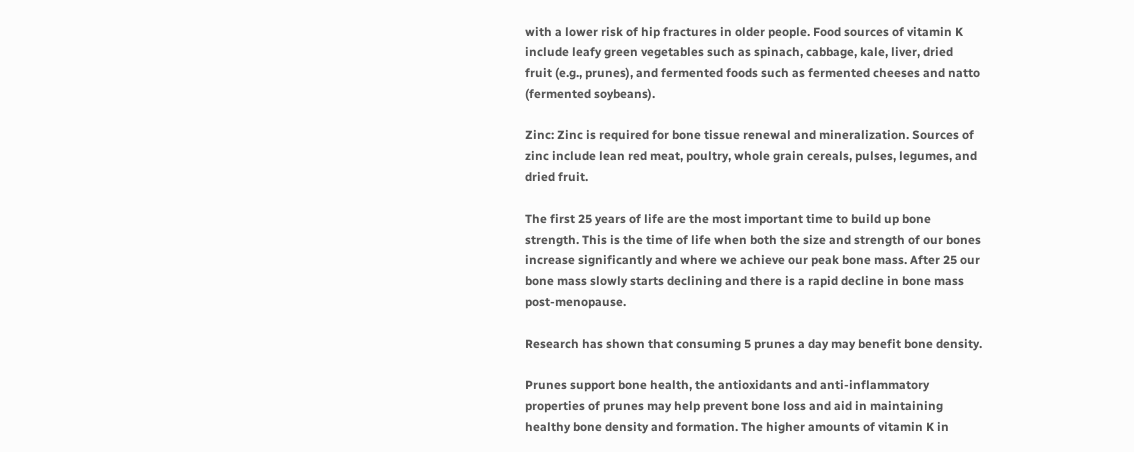with a lower risk of hip fractures in older people. Food sources of vitamin K include leafy green vegetables such as spinach, cabbage, kale, liver, dried fruit (e.g., prunes), and fermented foods such as fermented cheeses and natto (fermented soybeans).

Zinc: Zinc is required for bone tissue renewal and mineralization. Sources of zinc include lean red meat, poultry, whole grain cereals, pulses, legumes, and dried fruit.

The first 25 years of life are the most important time to build up bone strength. This is the time of life when both the size and strength of our bones increase significantly and where we achieve our peak bone mass. After 25 our bone mass slowly starts declining and there is a rapid decline in bone mass post-menopause.

Research has shown that consuming 5 prunes a day may benefit bone density.

Prunes support bone health, the antioxidants and anti-inflammatory properties of prunes may help prevent bone loss and aid in maintaining healthy bone density and formation. The higher amounts of vitamin K in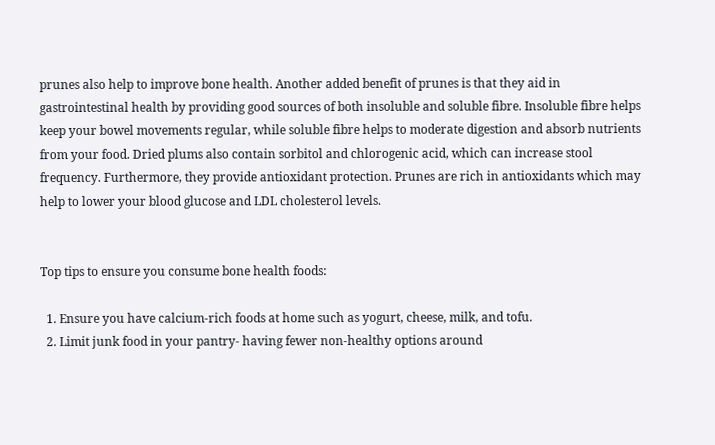prunes also help to improve bone health. Another added benefit of prunes is that they aid in gastrointestinal health by providing good sources of both insoluble and soluble fibre. Insoluble fibre helps keep your bowel movements regular, while soluble fibre helps to moderate digestion and absorb nutrients from your food. Dried plums also contain sorbitol and chlorogenic acid, which can increase stool frequency. Furthermore, they provide antioxidant protection. Prunes are rich in antioxidants which may help to lower your blood glucose and LDL cholesterol levels.


Top tips to ensure you consume bone health foods:

  1. Ensure you have calcium-rich foods at home such as yogurt, cheese, milk, and tofu.
  2. Limit junk food in your pantry- having fewer non-healthy options around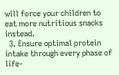will force your children to eat more nutritious snacks instead.
  3. Ensure optimal protein intake through every phase of life-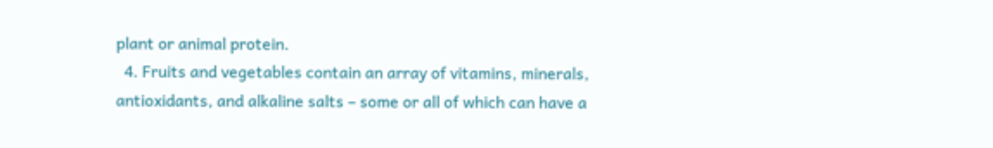plant or animal protein.
  4. Fruits and vegetables contain an array of vitamins, minerals, antioxidants, and alkaline salts – some or all of which can have a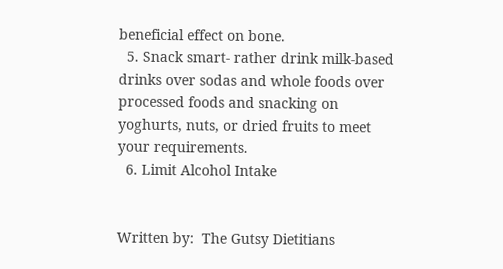beneficial effect on bone.
  5. Snack smart- rather drink milk-based drinks over sodas and whole foods over processed foods and snacking on yoghurts, nuts, or dried fruits to meet your requirements.
  6. Limit Alcohol Intake


Written by:  The Gutsy Dietitians